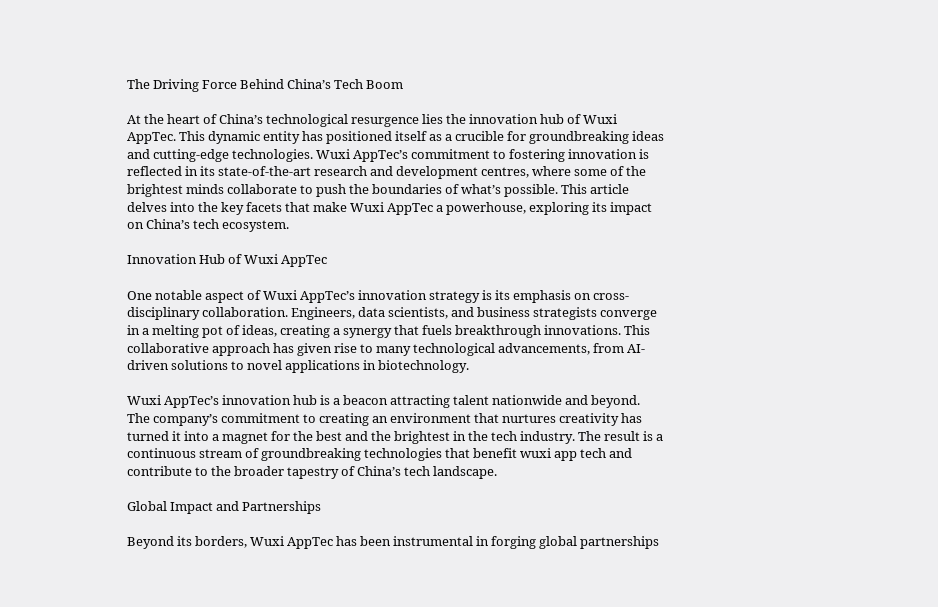The Driving Force Behind China’s Tech Boom

At the heart of China’s technological resurgence lies the innovation hub of Wuxi AppTec. This dynamic entity has positioned itself as a crucible for groundbreaking ideas and cutting-edge technologies. Wuxi AppTec’s commitment to fostering innovation is reflected in its state-of-the-art research and development centres, where some of the brightest minds collaborate to push the boundaries of what’s possible. This article delves into the key facets that make Wuxi AppTec a powerhouse, exploring its impact on China’s tech ecosystem.

Innovation Hub of Wuxi AppTec

One notable aspect of Wuxi AppTec’s innovation strategy is its emphasis on cross-disciplinary collaboration. Engineers, data scientists, and business strategists converge in a melting pot of ideas, creating a synergy that fuels breakthrough innovations. This collaborative approach has given rise to many technological advancements, from AI-driven solutions to novel applications in biotechnology.

Wuxi AppTec’s innovation hub is a beacon attracting talent nationwide and beyond. The company’s commitment to creating an environment that nurtures creativity has turned it into a magnet for the best and the brightest in the tech industry. The result is a continuous stream of groundbreaking technologies that benefit wuxi app tech and contribute to the broader tapestry of China’s tech landscape.

Global Impact and Partnerships

Beyond its borders, Wuxi AppTec has been instrumental in forging global partnerships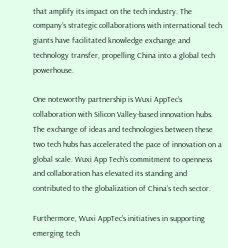that amplify its impact on the tech industry. The company’s strategic collaborations with international tech giants have facilitated knowledge exchange and technology transfer, propelling China into a global tech powerhouse.

One noteworthy partnership is Wuxi AppTec’s collaboration with Silicon Valley-based innovation hubs. The exchange of ideas and technologies between these two tech hubs has accelerated the pace of innovation on a global scale. Wuxi App Tech’s commitment to openness and collaboration has elevated its standing and contributed to the globalization of China’s tech sector.

Furthermore, Wuxi AppTec’s initiatives in supporting emerging tech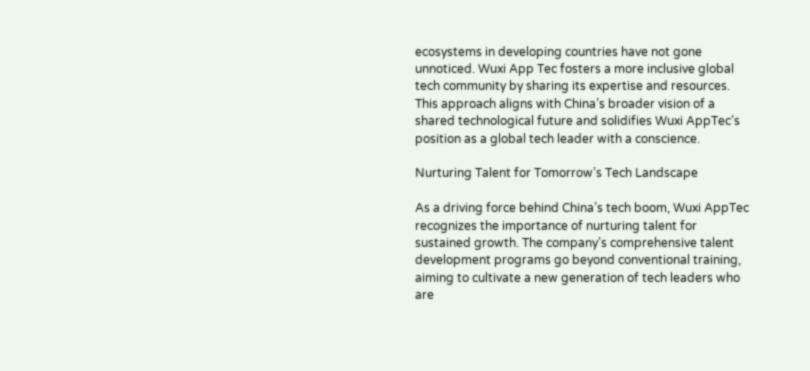ecosystems in developing countries have not gone unnoticed. Wuxi App Tec fosters a more inclusive global tech community by sharing its expertise and resources. This approach aligns with China’s broader vision of a shared technological future and solidifies Wuxi AppTec’s position as a global tech leader with a conscience.

Nurturing Talent for Tomorrow’s Tech Landscape

As a driving force behind China’s tech boom, Wuxi AppTec recognizes the importance of nurturing talent for sustained growth. The company’s comprehensive talent development programs go beyond conventional training, aiming to cultivate a new generation of tech leaders who are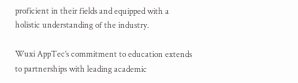proficient in their fields and equipped with a holistic understanding of the industry.

Wuxi AppTec’s commitment to education extends to partnerships with leading academic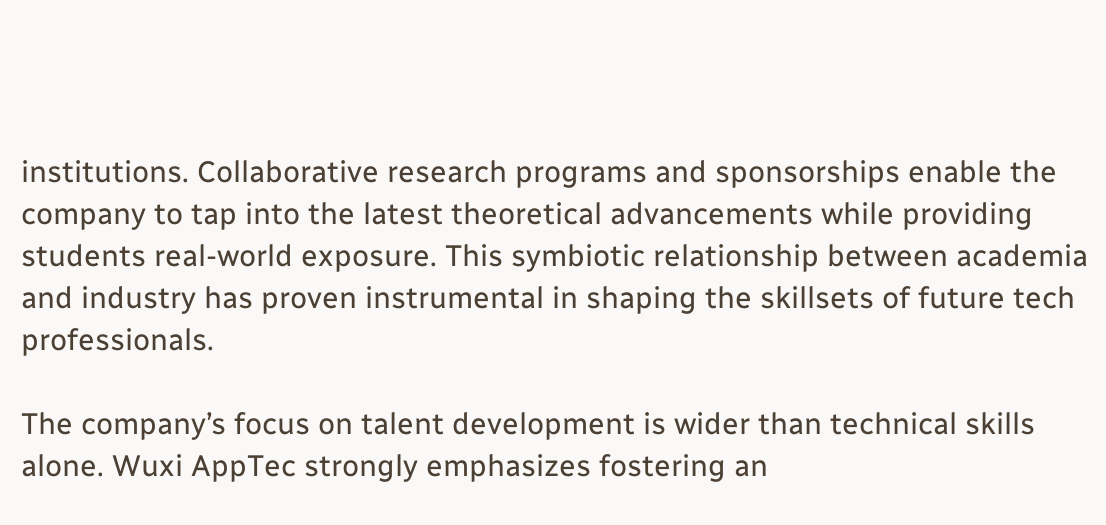institutions. Collaborative research programs and sponsorships enable the company to tap into the latest theoretical advancements while providing students real-world exposure. This symbiotic relationship between academia and industry has proven instrumental in shaping the skillsets of future tech professionals.

The company’s focus on talent development is wider than technical skills alone. Wuxi AppTec strongly emphasizes fostering an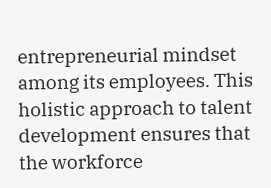entrepreneurial mindset among its employees. This holistic approach to talent development ensures that the workforce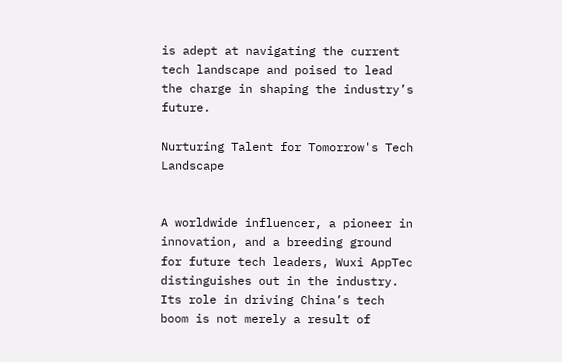is adept at navigating the current tech landscape and poised to lead the charge in shaping the industry’s future.

Nurturing Talent for Tomorrow's Tech Landscape


A worldwide influencer, a pioneer in innovation, and a breeding ground for future tech leaders, Wuxi AppTec distinguishes out in the industry. Its role in driving China’s tech boom is not merely a result of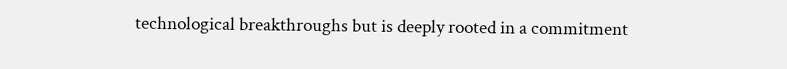technological breakthroughs but is deeply rooted in a commitment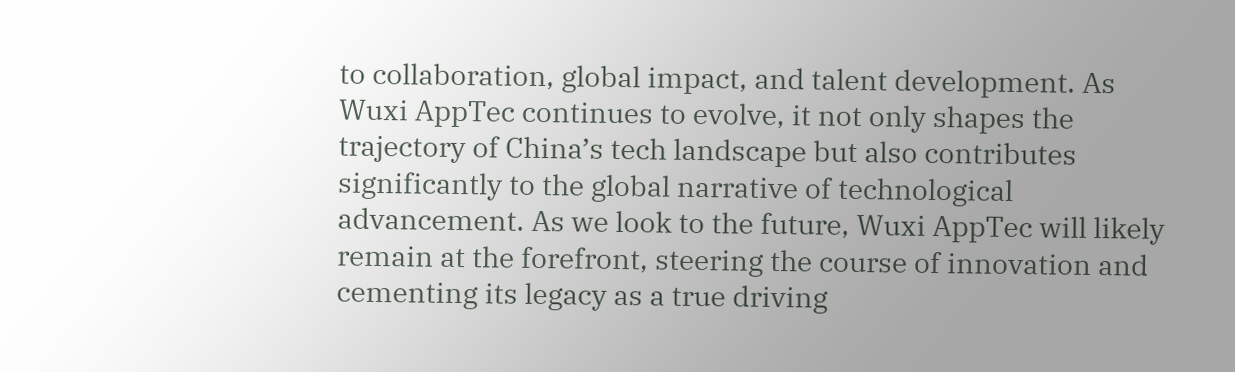to collaboration, global impact, and talent development. As Wuxi AppTec continues to evolve, it not only shapes the trajectory of China’s tech landscape but also contributes significantly to the global narrative of technological advancement. As we look to the future, Wuxi AppTec will likely remain at the forefront, steering the course of innovation and cementing its legacy as a true driving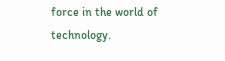force in the world of technology.